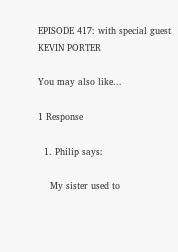EPISODE 417: with special guest KEVIN PORTER

You may also like...

1 Response

  1. Philip says:

    My sister used to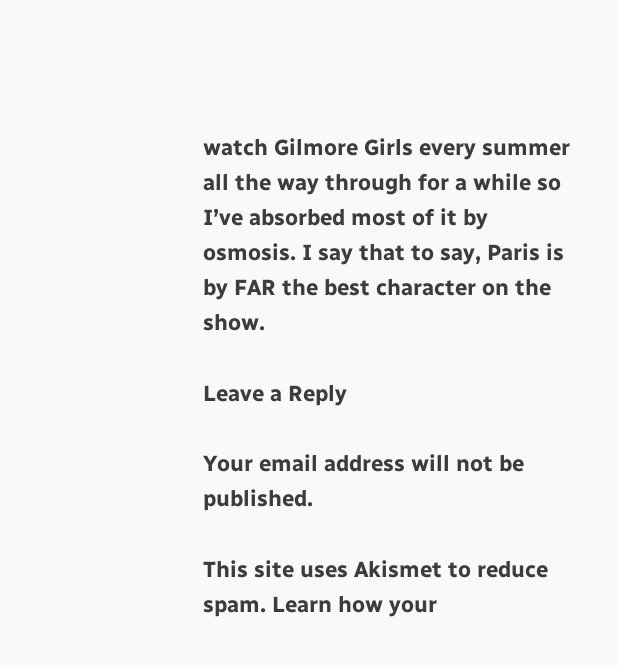watch Gilmore Girls every summer all the way through for a while so I’ve absorbed most of it by osmosis. I say that to say, Paris is by FAR the best character on the show.

Leave a Reply

Your email address will not be published.

This site uses Akismet to reduce spam. Learn how your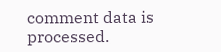comment data is processed.